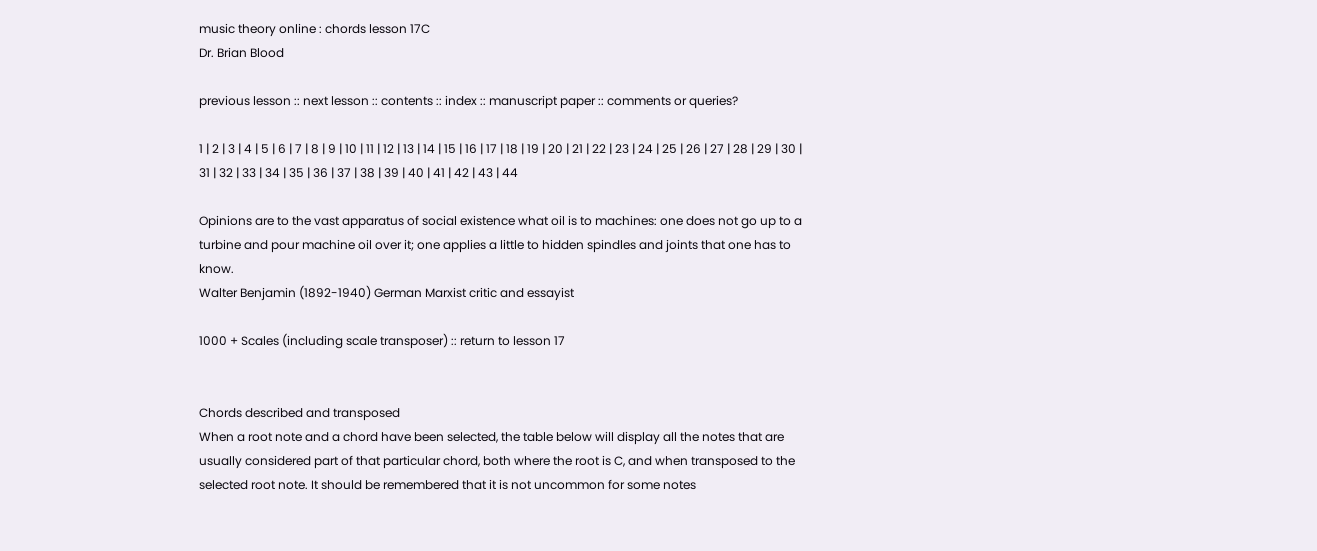music theory online : chords lesson 17C
Dr. Brian Blood

previous lesson :: next lesson :: contents :: index :: manuscript paper :: comments or queries?

1 | 2 | 3 | 4 | 5 | 6 | 7 | 8 | 9 | 10 | 11 | 12 | 13 | 14 | 15 | 16 | 17 | 18 | 19 | 20 | 21 | 22 | 23 | 24 | 25 | 26 | 27 | 28 | 29 | 30 | 31 | 32 | 33 | 34 | 35 | 36 | 37 | 38 | 39 | 40 | 41 | 42 | 43 | 44

Opinions are to the vast apparatus of social existence what oil is to machines: one does not go up to a turbine and pour machine oil over it; one applies a little to hidden spindles and joints that one has to know.
Walter Benjamin (1892-1940) German Marxist critic and essayist

1000 + Scales (including scale transposer) :: return to lesson 17


Chords described and transposed
When a root note and a chord have been selected, the table below will display all the notes that are usually considered part of that particular chord, both where the root is C, and when transposed to the selected root note. It should be remembered that it is not uncommon for some notes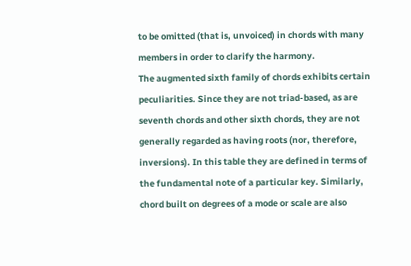to be omitted (that is, unvoiced) in chords with many members in order to clarify the harmony.
The augmented sixth family of chords exhibits certain peculiarities. Since they are not triad-based, as are seventh chords and other sixth chords, they are not generally regarded as having roots (nor, therefore, inversions). In this table they are defined in terms of the fundamental note of a particular key. Similarly, chord built on degrees of a mode or scale are also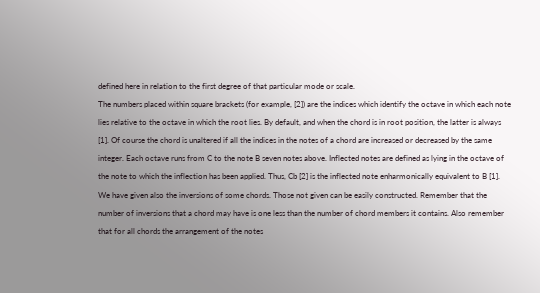defined here in relation to the first degree of that particular mode or scale.
The numbers placed within square brackets (for example, [2]) are the indices which identify the octave in which each note lies relative to the octave in which the root lies. By default, and when the chord is in root position, the latter is always [1]. Of course the chord is unaltered if all the indices in the notes of a chord are increased or decreased by the same integer. Each octave runs from C to the note B seven notes above. Inflected notes are defined as lying in the octave of the note to which the inflection has been applied. Thus, Cb [2] is the inflected note enharmonically equivalent to B [1].
We have given also the inversions of some chords. Those not given can be easily constructed. Remember that the number of inversions that a chord may have is one less than the number of chord members it contains. Also remember that for all chords the arrangement of the notes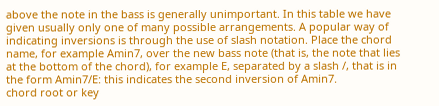above the note in the bass is generally unimportant. In this table we have given usually only one of many possible arrangements. A popular way of indicating inversions is through the use of slash notation. Place the chord name, for example Amin7, over the new bass note (that is, the note that lies at the bottom of the chord), for example E, separated by a slash /, that is in the form Amin7/E: this indicates the second inversion of Amin7.
chord root or key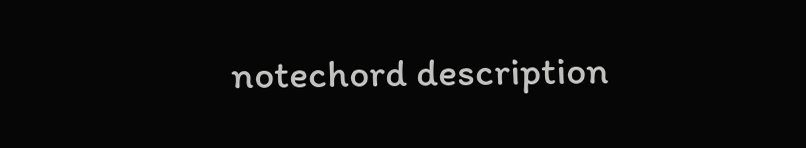notechord description